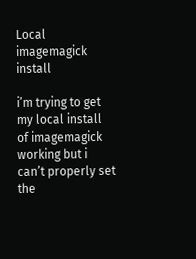Local imagemagick install

i’m trying to get my local install of imagemagick working but i can’t properly set the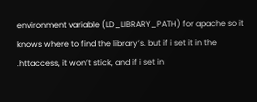environment variable (LD_LIBRARY_PATH) for apache so it knows where to find the library’s. but if i set it in the .httaccess, it won’t stick, and if i set in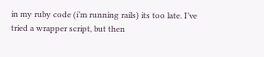in my ruby code (i’m running rails) its too late. I’ve tried a wrapper script, but then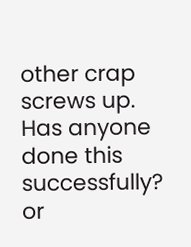other crap screws up. Has anyone done this successfully? or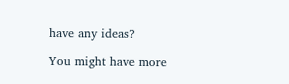have any ideas?

You might have more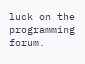luck on the programming forum.